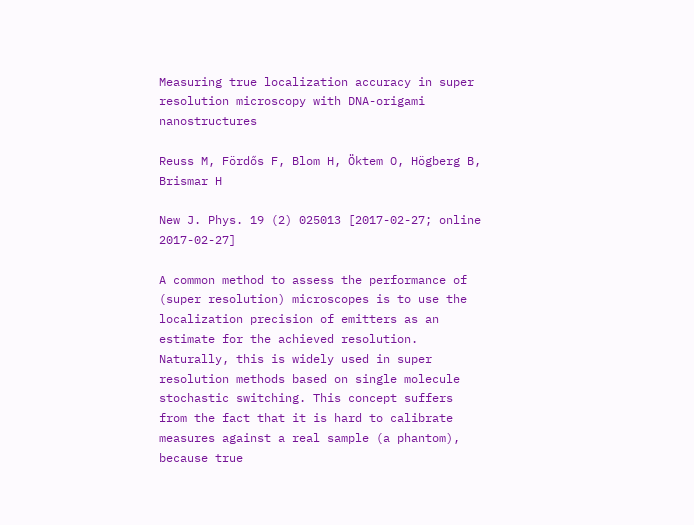Measuring true localization accuracy in super resolution microscopy with DNA-origami nanostructures

Reuss M, Fördős F, Blom H, Öktem O, Högberg B, Brismar H

New J. Phys. 19 (2) 025013 [2017-02-27; online 2017-02-27]

A common method to assess the performance of (super resolution) microscopes is to use the localization precision of emitters as an estimate for the achieved resolution. Naturally, this is widely used in super resolution methods based on single molecule stochastic switching. This concept suffers from the fact that it is hard to calibrate measures against a real sample (a phantom), because true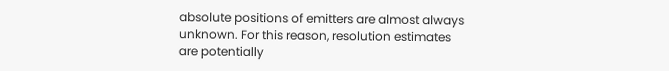absolute positions of emitters are almost always unknown. For this reason, resolution estimates are potentially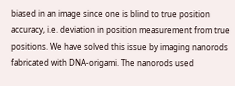biased in an image since one is blind to true position accuracy, i.e. deviation in position measurement from true positions. We have solved this issue by imaging nanorods fabricated with DNA-origami. The nanorods used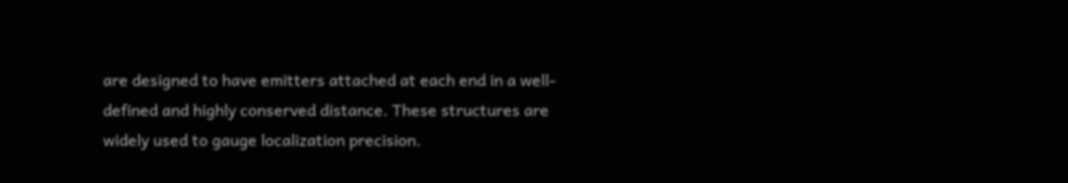are designed to have emitters attached at each end in a well-defined and highly conserved distance. These structures are widely used to gauge localization precision.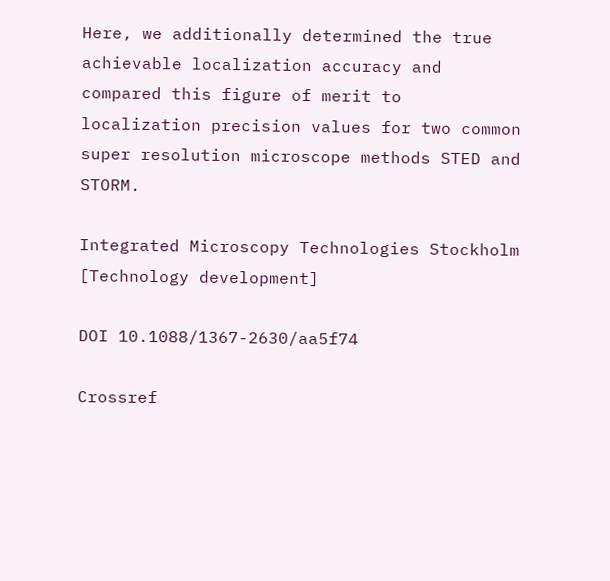Here, we additionally determined the true achievable localization accuracy and compared this figure of merit to localization precision values for two common super resolution microscope methods STED and STORM.

Integrated Microscopy Technologies Stockholm [Technology development]

DOI 10.1088/1367-2630/aa5f74

Crossref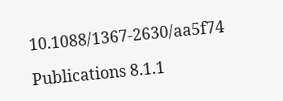10.1088/1367-2630/aa5f74

Publications 8.1.1